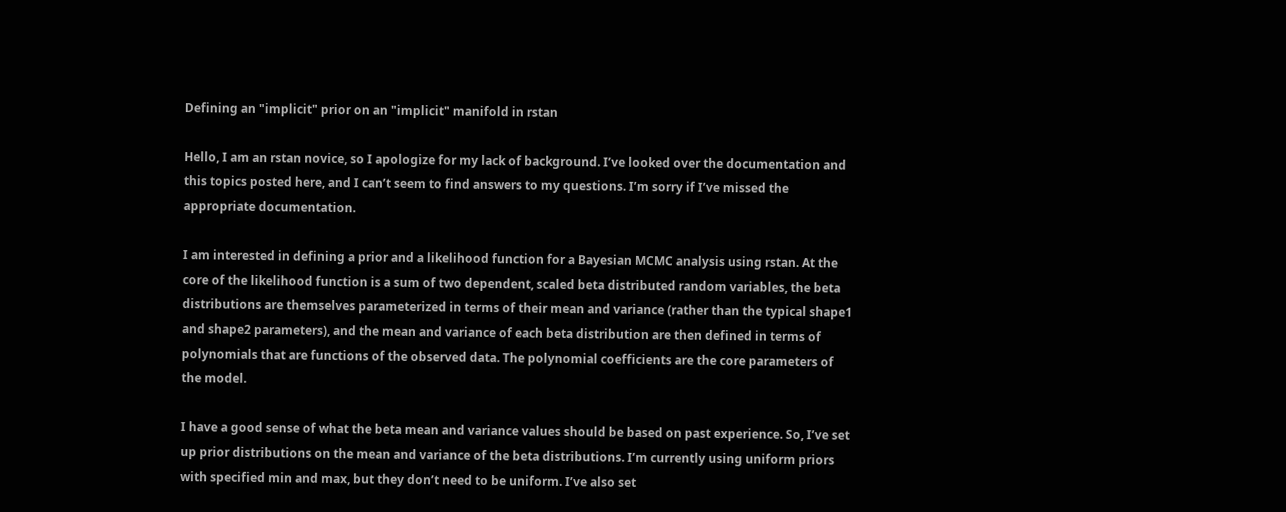Defining an "implicit" prior on an "implicit" manifold in rstan

Hello, I am an rstan novice, so I apologize for my lack of background. I’ve looked over the documentation and this topics posted here, and I can’t seem to find answers to my questions. I’m sorry if I’ve missed the appropriate documentation.

I am interested in defining a prior and a likelihood function for a Bayesian MCMC analysis using rstan. At the core of the likelihood function is a sum of two dependent, scaled beta distributed random variables, the beta distributions are themselves parameterized in terms of their mean and variance (rather than the typical shape1 and shape2 parameters), and the mean and variance of each beta distribution are then defined in terms of polynomials that are functions of the observed data. The polynomial coefficients are the core parameters of the model.

I have a good sense of what the beta mean and variance values should be based on past experience. So, I’ve set up prior distributions on the mean and variance of the beta distributions. I’m currently using uniform priors with specified min and max, but they don’t need to be uniform. I’ve also set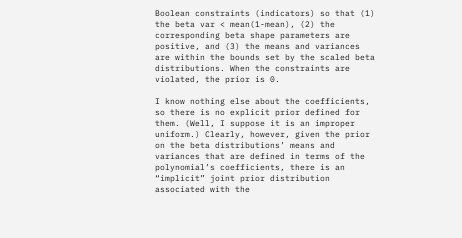Boolean constraints (indicators) so that (1) the beta var < mean(1-mean), (2) the corresponding beta shape parameters are positive, and (3) the means and variances are within the bounds set by the scaled beta distributions. When the constraints are violated, the prior is 0.

I know nothing else about the coefficients, so there is no explicit prior defined for them. (Well, I suppose it is an improper uniform.) Clearly, however, given the prior on the beta distributions’ means and variances that are defined in terms of the polynomial’s coefficients, there is an “implicit” joint prior distribution associated with the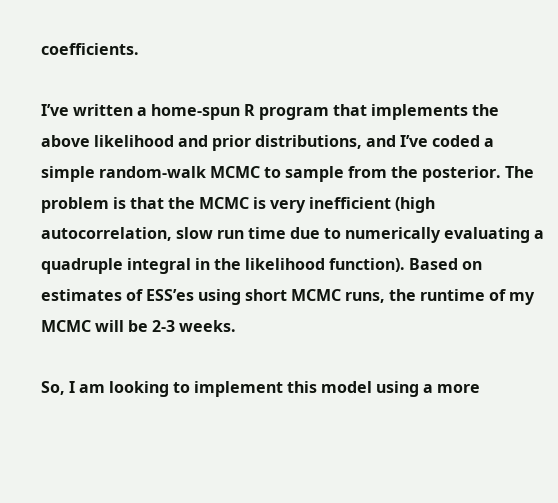coefficients.

I’ve written a home-spun R program that implements the above likelihood and prior distributions, and I’ve coded a simple random-walk MCMC to sample from the posterior. The problem is that the MCMC is very inefficient (high autocorrelation, slow run time due to numerically evaluating a quadruple integral in the likelihood function). Based on estimates of ESS’es using short MCMC runs, the runtime of my MCMC will be 2-3 weeks.

So, I am looking to implement this model using a more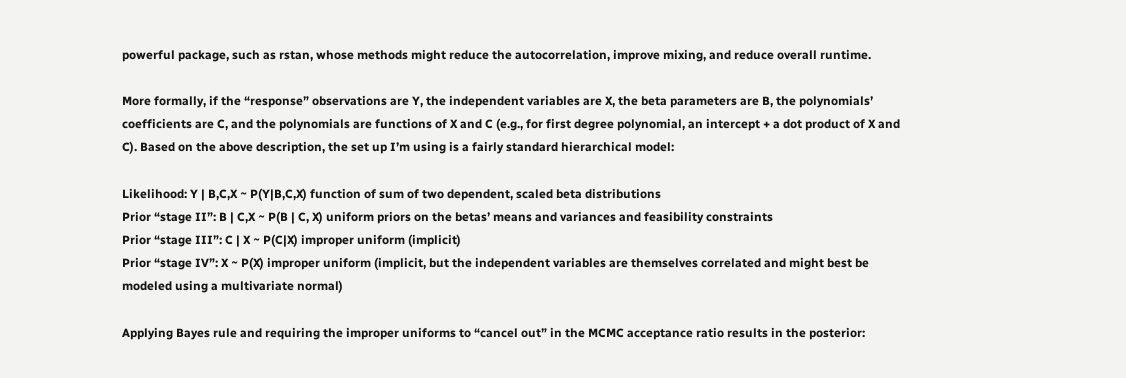powerful package, such as rstan, whose methods might reduce the autocorrelation, improve mixing, and reduce overall runtime.

More formally, if the “response” observations are Y, the independent variables are X, the beta parameters are B, the polynomials’ coefficients are C, and the polynomials are functions of X and C (e.g., for first degree polynomial, an intercept + a dot product of X and C). Based on the above description, the set up I’m using is a fairly standard hierarchical model:

Likelihood: Y | B,C,X ~ P(Y|B,C,X) function of sum of two dependent, scaled beta distributions
Prior “stage II”: B | C,X ~ P(B | C, X) uniform priors on the betas’ means and variances and feasibility constraints
Prior “stage III”: C | X ~ P(C|X) improper uniform (implicit)
Prior “stage IV”: X ~ P(X) improper uniform (implicit, but the independent variables are themselves correlated and might best be modeled using a multivariate normal)

Applying Bayes rule and requiring the improper uniforms to “cancel out” in the MCMC acceptance ratio results in the posterior: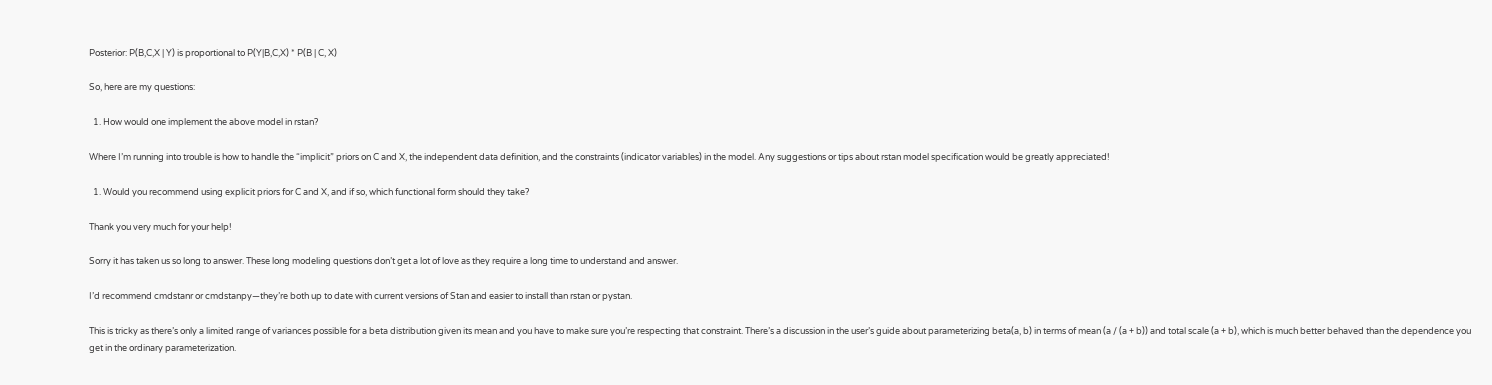Posterior: P(B,C,X | Y) is proportional to P(Y|B,C,X) * P(B | C, X)

So, here are my questions:

  1. How would one implement the above model in rstan?

Where I’m running into trouble is how to handle the “implicit” priors on C and X, the independent data definition, and the constraints (indicator variables) in the model. Any suggestions or tips about rstan model specification would be greatly appreciated!

  1. Would you recommend using explicit priors for C and X, and if so, which functional form should they take?

Thank you very much for your help!

Sorry it has taken us so long to answer. These long modeling questions don’t get a lot of love as they require a long time to understand and answer.

I’d recommend cmdstanr or cmdstanpy—they’re both up to date with current versions of Stan and easier to install than rstan or pystan.

This is tricky as there’s only a limited range of variances possible for a beta distribution given its mean and you have to make sure you’re respecting that constraint. There’s a discussion in the user’s guide about parameterizing beta(a, b) in terms of mean (a / (a + b)) and total scale (a + b), which is much better behaved than the dependence you get in the ordinary parameterization.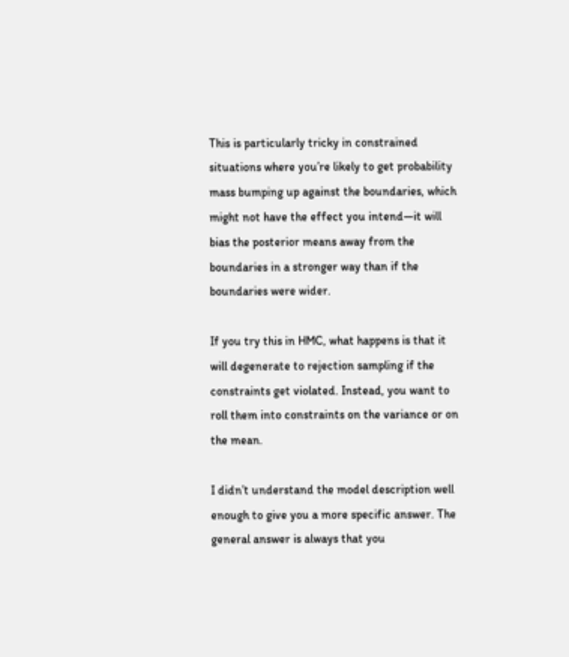This is particularly tricky in constrained situations where you’re likely to get probability mass bumping up against the boundaries, which might not have the effect you intend—it will bias the posterior means away from the boundaries in a stronger way than if the boundaries were wider.

If you try this in HMC, what happens is that it will degenerate to rejection sampling if the constraints get violated. Instead, you want to roll them into constraints on the variance or on the mean.

I didn’t understand the model description well enough to give you a more specific answer. The general answer is always that you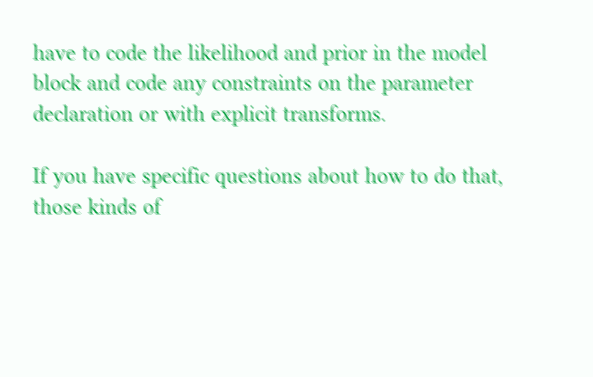have to code the likelihood and prior in the model block and code any constraints on the parameter declaration or with explicit transforms.

If you have specific questions about how to do that, those kinds of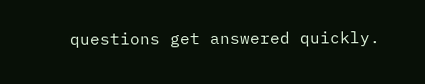questions get answered quickly.